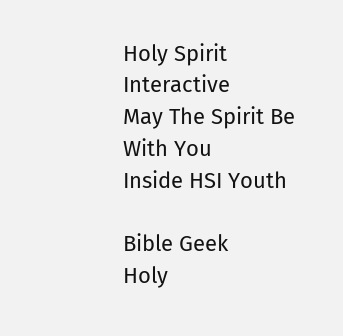Holy Spirit Interactive
May The Spirit Be With You
Inside HSI Youth

Bible Geek
Holy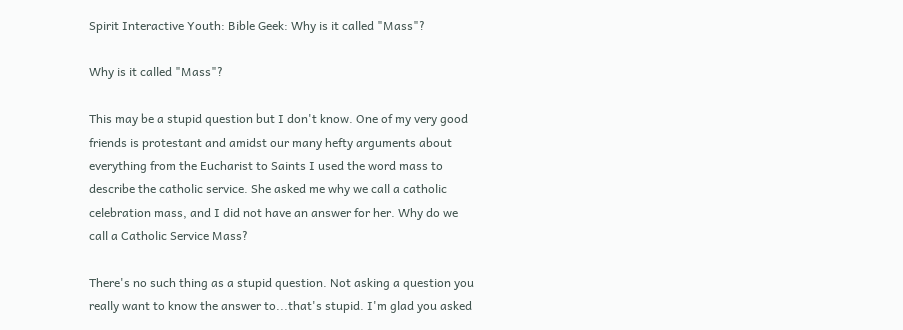Spirit Interactive Youth: Bible Geek: Why is it called "Mass"?

Why is it called "Mass"?

This may be a stupid question but I don't know. One of my very good friends is protestant and amidst our many hefty arguments about everything from the Eucharist to Saints I used the word mass to describe the catholic service. She asked me why we call a catholic celebration mass, and I did not have an answer for her. Why do we call a Catholic Service Mass?

There's no such thing as a stupid question. Not asking a question you really want to know the answer to...that's stupid. I'm glad you asked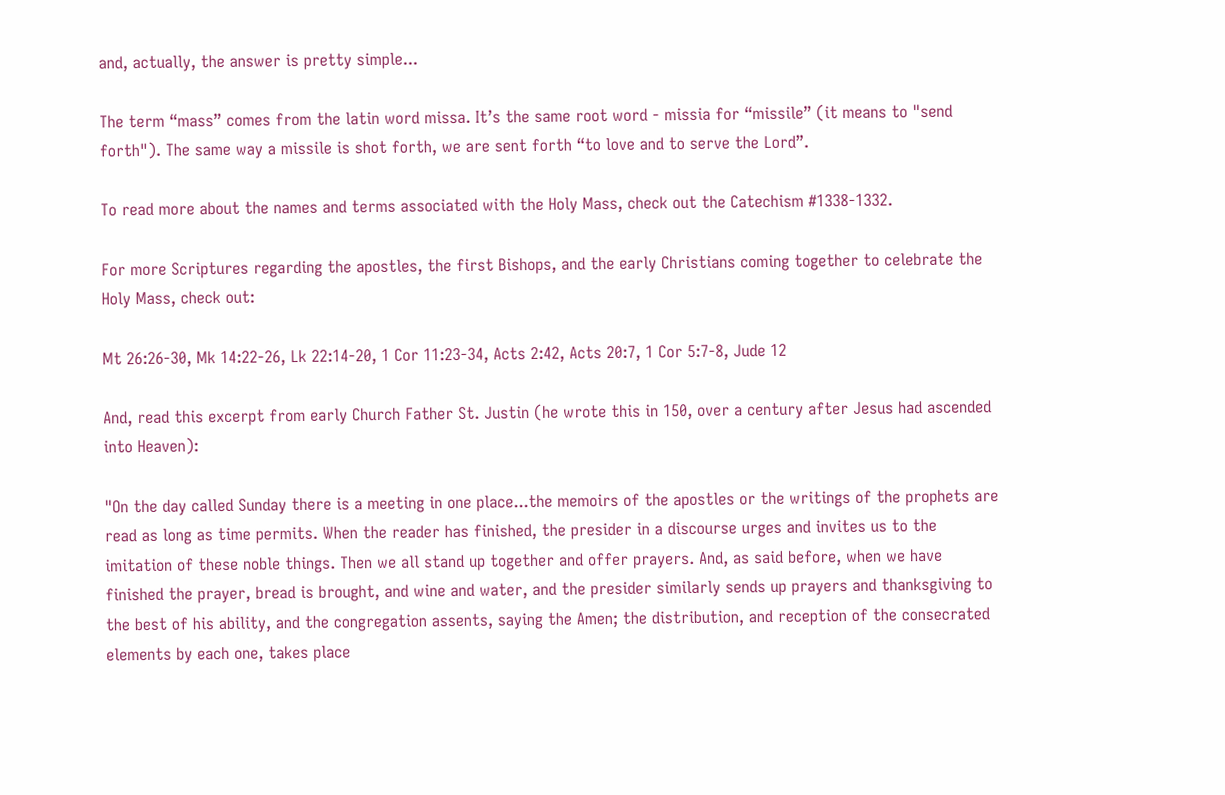and, actually, the answer is pretty simple...

The term “mass” comes from the latin word missa. It’s the same root word - missia for “missile” (it means to "send forth"). The same way a missile is shot forth, we are sent forth “to love and to serve the Lord”.

To read more about the names and terms associated with the Holy Mass, check out the Catechism #1338-1332.

For more Scriptures regarding the apostles, the first Bishops, and the early Christians coming together to celebrate the Holy Mass, check out:

Mt 26:26-30, Mk 14:22-26, Lk 22:14-20, 1 Cor 11:23-34, Acts 2:42, Acts 20:7, 1 Cor 5:7-8, Jude 12

And, read this excerpt from early Church Father St. Justin (he wrote this in 150, over a century after Jesus had ascended into Heaven):

"On the day called Sunday there is a meeting in one place...the memoirs of the apostles or the writings of the prophets are read as long as time permits. When the reader has finished, the presider in a discourse urges and invites us to the imitation of these noble things. Then we all stand up together and offer prayers. And, as said before, when we have finished the prayer, bread is brought, and wine and water, and the presider similarly sends up prayers and thanksgiving to the best of his ability, and the congregation assents, saying the Amen; the distribution, and reception of the consecrated elements by each one, takes place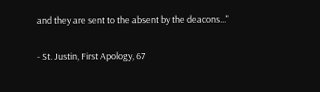and they are sent to the absent by the deacons..."

- St. Justin, First Apology, 67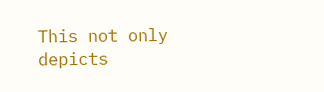This not only depicts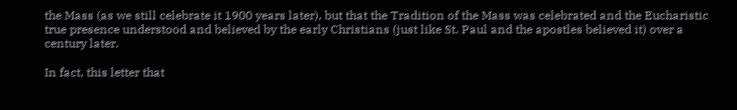the Mass (as we still celebrate it 1900 years later), but that the Tradition of the Mass was celebrated and the Eucharistic true presence understood and believed by the early Christians (just like St. Paul and the apostles believed it) over a century later.

In fact, this letter that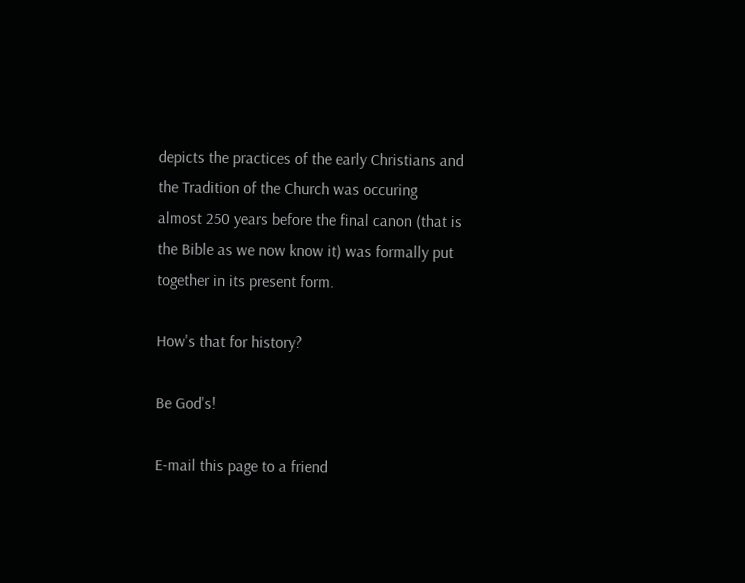depicts the practices of the early Christians and the Tradition of the Church was occuring almost 250 years before the final canon (that is the Bible as we now know it) was formally put together in its present form.

How's that for history?

Be God's!

E-mail this page to a friend